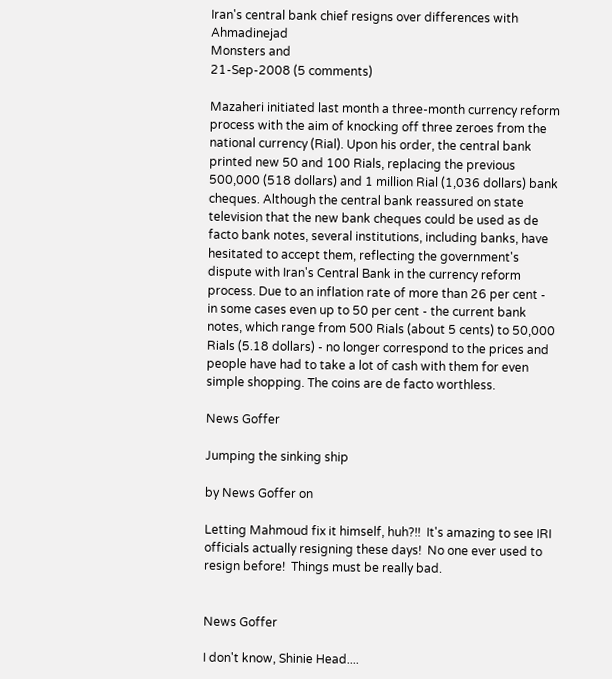Iran's central bank chief resigns over differences with Ahmadinejad
Monsters and
21-Sep-2008 (5 comments)

Mazaheri initiated last month a three-month currency reform process with the aim of knocking off three zeroes from the national currency (Rial). Upon his order, the central bank printed new 50 and 100 Rials, replacing the previous 500,000 (518 dollars) and 1 million Rial (1,036 dollars) bank cheques. Although the central bank reassured on state television that the new bank cheques could be used as de facto bank notes, several institutions, including banks, have hesitated to accept them, reflecting the government's dispute with Iran's Central Bank in the currency reform process. Due to an inflation rate of more than 26 per cent - in some cases even up to 50 per cent - the current bank notes, which range from 500 Rials (about 5 cents) to 50,000 Rials (5.18 dollars) - no longer correspond to the prices and people have had to take a lot of cash with them for even simple shopping. The coins are de facto worthless.

News Goffer

Jumping the sinking ship

by News Goffer on

Letting Mahmoud fix it himself, huh?!!  It's amazing to see IRI officials actually resigning these days!  No one ever used to resign before!  Things must be really bad.


News Goffer

I don't know, Shinie Head....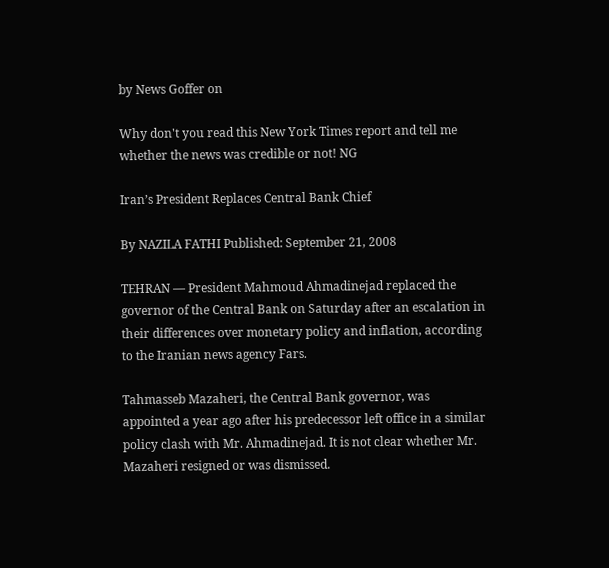by News Goffer on

Why don't you read this New York Times report and tell me whether the news was credible or not! NG

Iran’s President Replaces Central Bank Chief

By NAZILA FATHI Published: September 21, 2008

TEHRAN — President Mahmoud Ahmadinejad replaced the governor of the Central Bank on Saturday after an escalation in their differences over monetary policy and inflation, according to the Iranian news agency Fars.

Tahmasseb Mazaheri, the Central Bank governor, was appointed a year ago after his predecessor left office in a similar policy clash with Mr. Ahmadinejad. It is not clear whether Mr. Mazaheri resigned or was dismissed.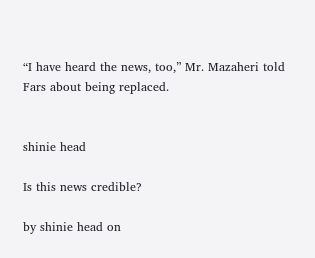“I have heard the news, too,” Mr. Mazaheri told Fars about being replaced.


shinie head

Is this news credible?

by shinie head on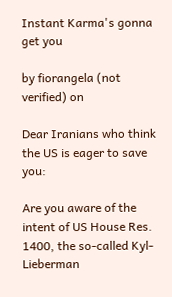Instant Karma's gonna get you

by fiorangela (not verified) on

Dear Iranians who think the US is eager to save you:

Are you aware of the intent of US House Res. 1400, the so-called Kyl-Lieberman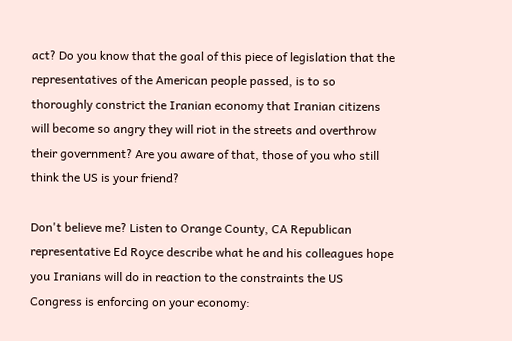act? Do you know that the goal of this piece of legislation that the representatives of the American people passed, is to so thoroughly constrict the Iranian economy that Iranian citizens will become so angry they will riot in the streets and overthrow their government? Are you aware of that, those of you who still think the US is your friend?

Don't believe me? Listen to Orange County, CA Republican representative Ed Royce describe what he and his colleagues hope you Iranians will do in reaction to the constraints the US Congress is enforcing on your economy: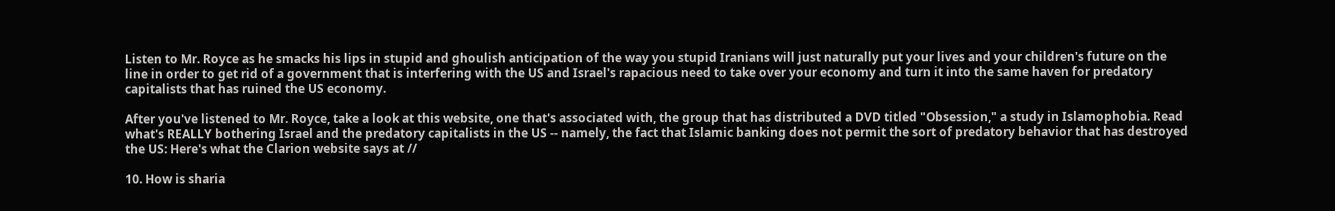Listen to Mr. Royce as he smacks his lips in stupid and ghoulish anticipation of the way you stupid Iranians will just naturally put your lives and your children's future on the line in order to get rid of a government that is interfering with the US and Israel's rapacious need to take over your economy and turn it into the same haven for predatory capitalists that has ruined the US economy.

After you've listened to Mr. Royce, take a look at this website, one that's associated with, the group that has distributed a DVD titled "Obsession," a study in Islamophobia. Read what's REALLY bothering Israel and the predatory capitalists in the US -- namely, the fact that Islamic banking does not permit the sort of predatory behavior that has destroyed the US: Here's what the Clarion website says at //

10. How is sharia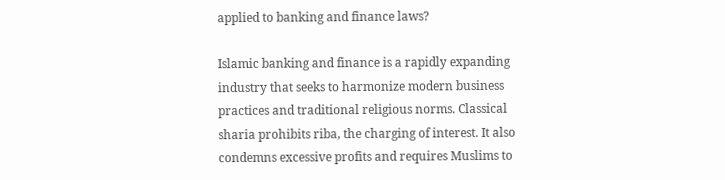applied to banking and finance laws?

Islamic banking and finance is a rapidly expanding industry that seeks to harmonize modern business practices and traditional religious norms. Classical sharia prohibits riba, the charging of interest. It also condemns excessive profits and requires Muslims to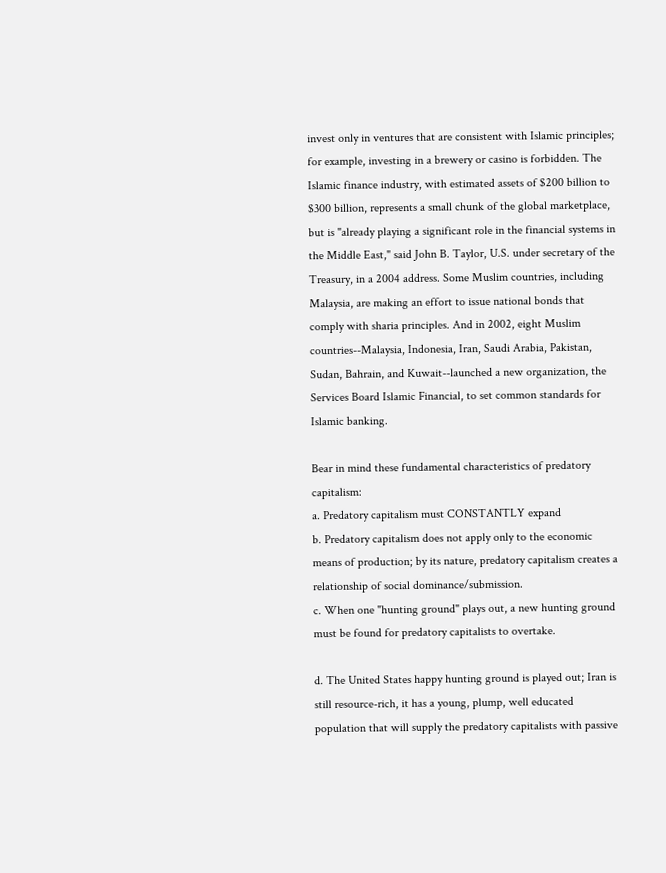invest only in ventures that are consistent with Islamic principles; for example, investing in a brewery or casino is forbidden. The Islamic finance industry, with estimated assets of $200 billion to $300 billion, represents a small chunk of the global marketplace, but is "already playing a significant role in the financial systems in the Middle East," said John B. Taylor, U.S. under secretary of the Treasury, in a 2004 address. Some Muslim countries, including Malaysia, are making an effort to issue national bonds that comply with sharia principles. And in 2002, eight Muslim countries--Malaysia, Indonesia, Iran, Saudi Arabia, Pakistan, Sudan, Bahrain, and Kuwait--launched a new organization, the Services Board Islamic Financial, to set common standards for Islamic banking.

Bear in mind these fundamental characteristics of predatory capitalism:
a. Predatory capitalism must CONSTANTLY expand
b. Predatory capitalism does not apply only to the economic means of production; by its nature, predatory capitalism creates a relationship of social dominance/submission.
c. When one "hunting ground" plays out, a new hunting ground must be found for predatory capitalists to overtake.

d. The United States happy hunting ground is played out; Iran is still resource-rich, it has a young, plump, well educated population that will supply the predatory capitalists with passive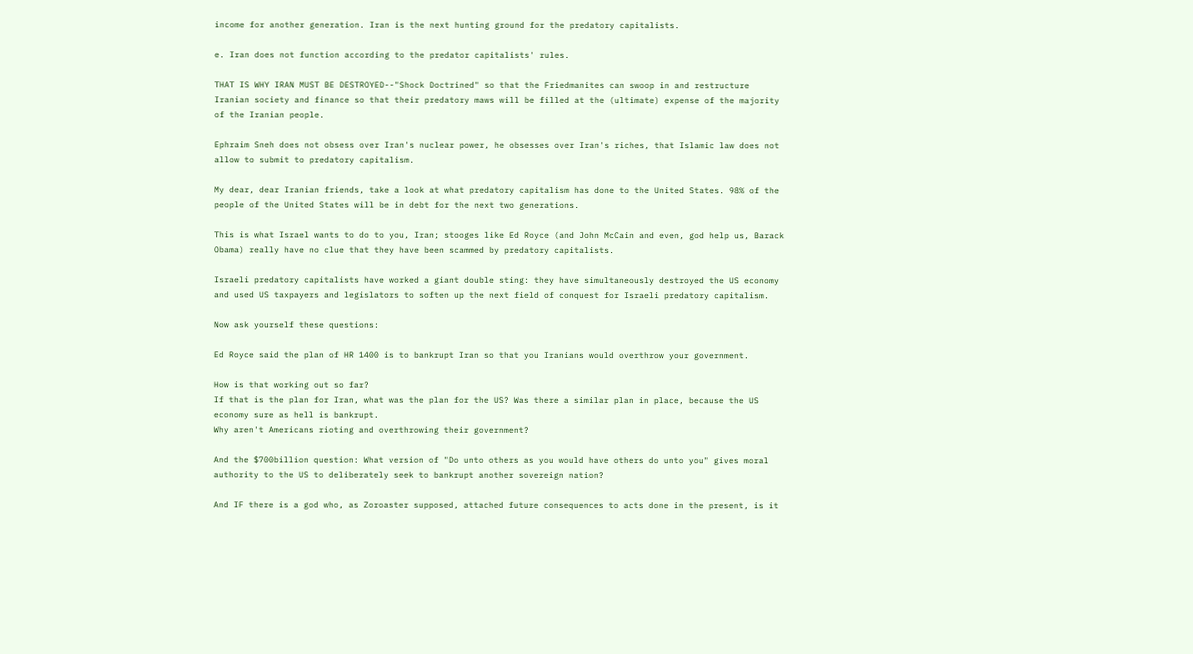income for another generation. Iran is the next hunting ground for the predatory capitalists.

e. Iran does not function according to the predator capitalists' rules.

THAT IS WHY IRAN MUST BE DESTROYED--"Shock Doctrined" so that the Friedmanites can swoop in and restructure Iranian society and finance so that their predatory maws will be filled at the (ultimate) expense of the majority of the Iranian people.

Ephraim Sneh does not obsess over Iran's nuclear power, he obsesses over Iran's riches, that Islamic law does not allow to submit to predatory capitalism.

My dear, dear Iranian friends, take a look at what predatory capitalism has done to the United States. 98% of the people of the United States will be in debt for the next two generations.

This is what Israel wants to do to you, Iran; stooges like Ed Royce (and John McCain and even, god help us, Barack Obama) really have no clue that they have been scammed by predatory capitalists.

Israeli predatory capitalists have worked a giant double sting: they have simultaneously destroyed the US economy and used US taxpayers and legislators to soften up the next field of conquest for Israeli predatory capitalism.

Now ask yourself these questions:

Ed Royce said the plan of HR 1400 is to bankrupt Iran so that you Iranians would overthrow your government.

How is that working out so far?
If that is the plan for Iran, what was the plan for the US? Was there a similar plan in place, because the US economy sure as hell is bankrupt.
Why aren't Americans rioting and overthrowing their government?

And the $700billion question: What version of "Do unto others as you would have others do unto you" gives moral authority to the US to deliberately seek to bankrupt another sovereign nation?

And IF there is a god who, as Zoroaster supposed, attached future consequences to acts done in the present, is it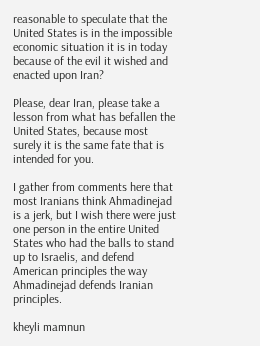reasonable to speculate that the United States is in the impossible economic situation it is in today because of the evil it wished and enacted upon Iran?

Please, dear Iran, please take a lesson from what has befallen the United States, because most surely it is the same fate that is intended for you.

I gather from comments here that most Iranians think Ahmadinejad is a jerk, but I wish there were just one person in the entire United States who had the balls to stand up to Israelis, and defend American principles the way Ahmadinejad defends Iranian principles.

kheyli mamnun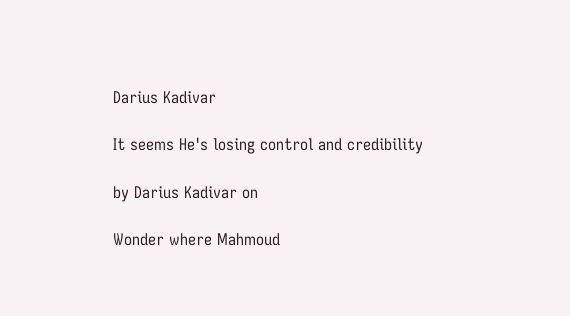Darius Kadivar

It seems He's losing control and credibility

by Darius Kadivar on

Wonder where Mahmoud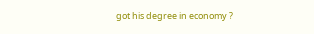got his degree in economy ?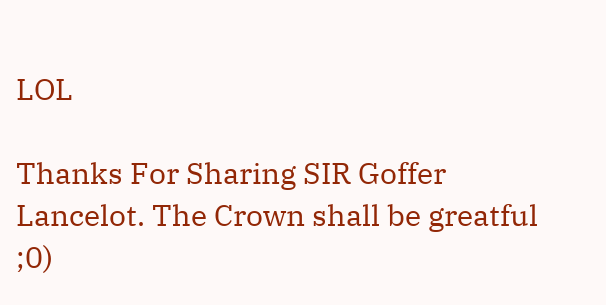LOL

Thanks For Sharing SIR Goffer Lancelot. The Crown shall be greatful ;0)